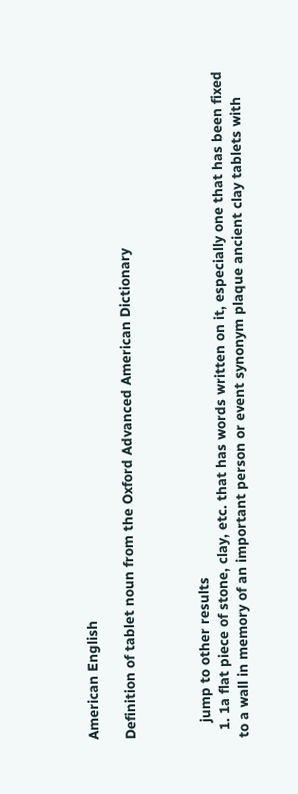American English

Definition of tablet noun from the Oxford Advanced American Dictionary



    jump to other results
  1. 1a flat piece of stone, clay, etc. that has words written on it, especially one that has been fixed to a wall in memory of an important person or event synonym plaque ancient clay tablets with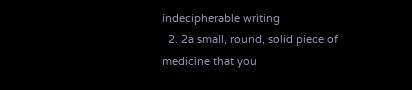indecipherable writing
  2. 2a small, round, solid piece of medicine that you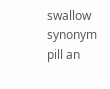swallow synonym pill an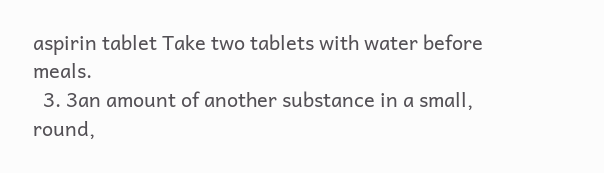aspirin tablet Take two tablets with water before meals.
  3. 3an amount of another substance in a small, round,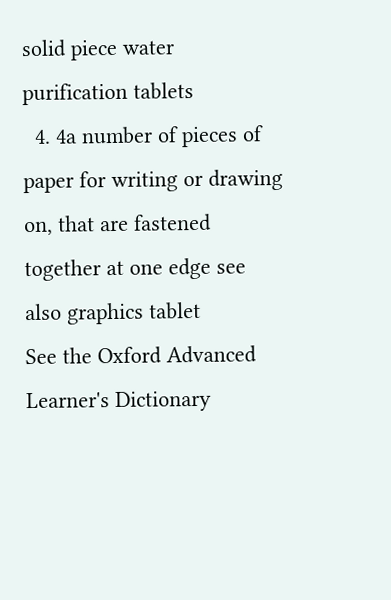solid piece water purification tablets
  4. 4a number of pieces of paper for writing or drawing on, that are fastened together at one edge see also graphics tablet
See the Oxford Advanced Learner's Dictionary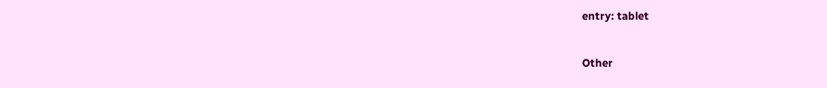entry: tablet

Other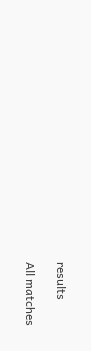results

All matches